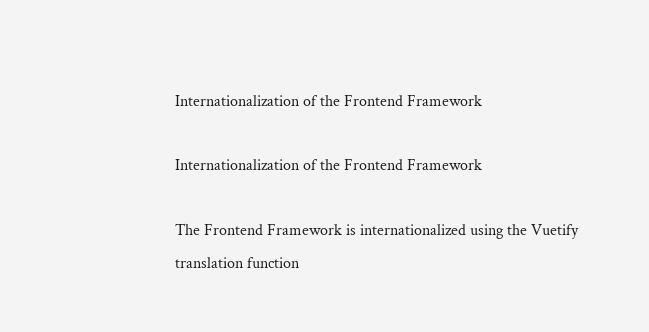Internationalization of the Frontend Framework

Internationalization of the Frontend Framework

The Frontend Framework is internationalized using the Vuetify translation function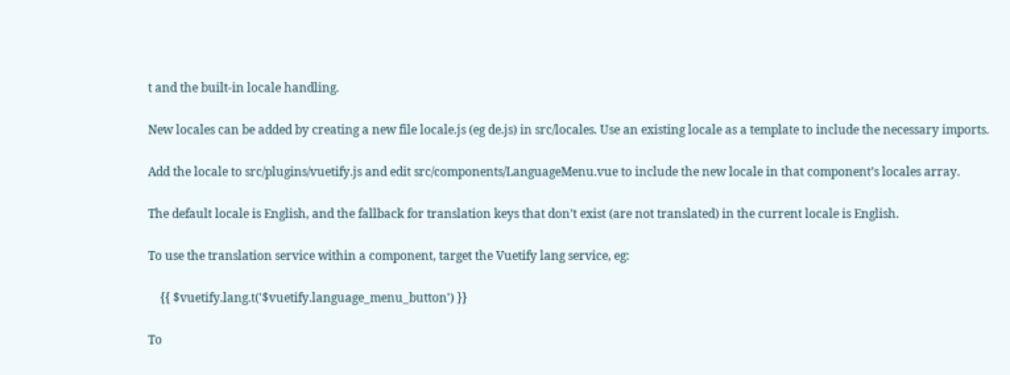t and the built-in locale handling.

New locales can be added by creating a new file locale.js (eg de.js) in src/locales. Use an existing locale as a template to include the necessary imports.

Add the locale to src/plugins/vuetify.js and edit src/components/LanguageMenu.vue to include the new locale in that component’s locales array.

The default locale is English, and the fallback for translation keys that don’t exist (are not translated) in the current locale is English.

To use the translation service within a component, target the Vuetify lang service, eg:

    {{ $vuetify.lang.t('$vuetify.language_menu_button') }}

To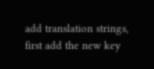add translation strings, first add the new key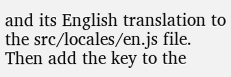and its English translation to the src/locales/en.js file. Then add the key to the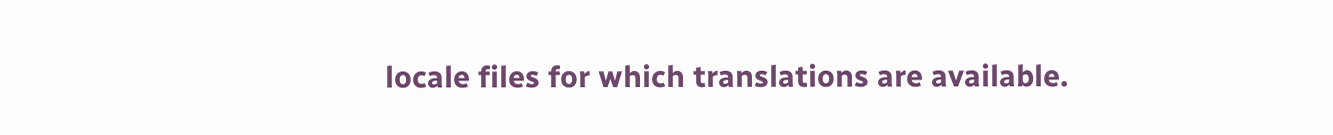locale files for which translations are available.